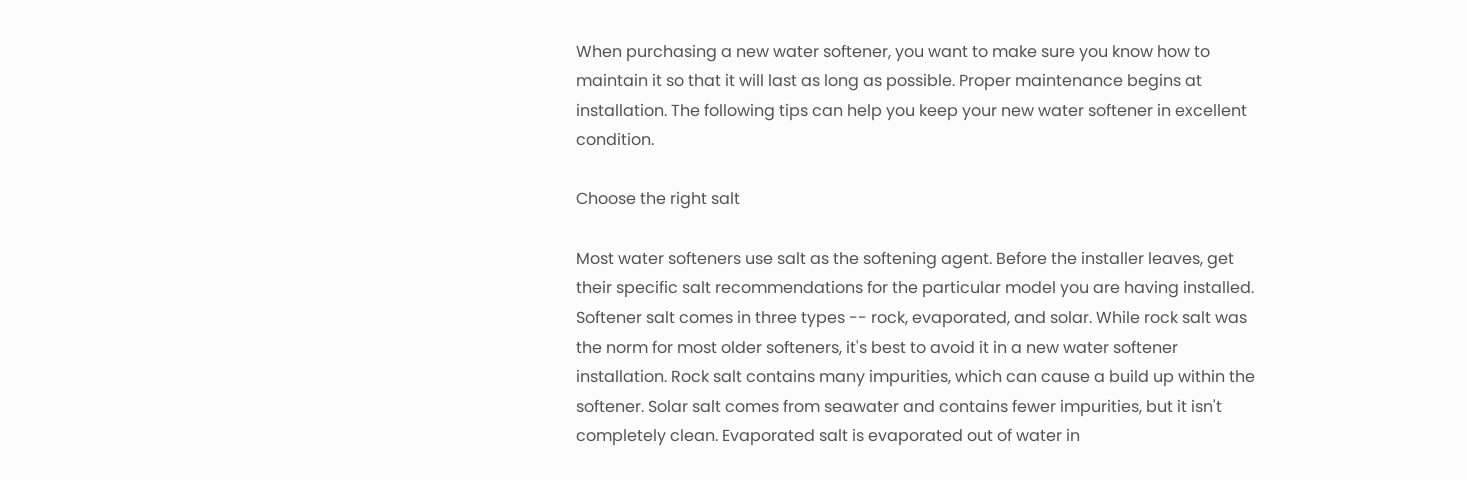When purchasing a new water softener, you want to make sure you know how to maintain it so that it will last as long as possible. Proper maintenance begins at installation. The following tips can help you keep your new water softener in excellent condition.

Choose the right salt

Most water softeners use salt as the softening agent. Before the installer leaves, get their specific salt recommendations for the particular model you are having installed. Softener salt comes in three types -- rock, evaporated, and solar. While rock salt was the norm for most older softeners, it's best to avoid it in a new water softener installation. Rock salt contains many impurities, which can cause a build up within the softener. Solar salt comes from seawater and contains fewer impurities, but it isn't completely clean. Evaporated salt is evaporated out of water in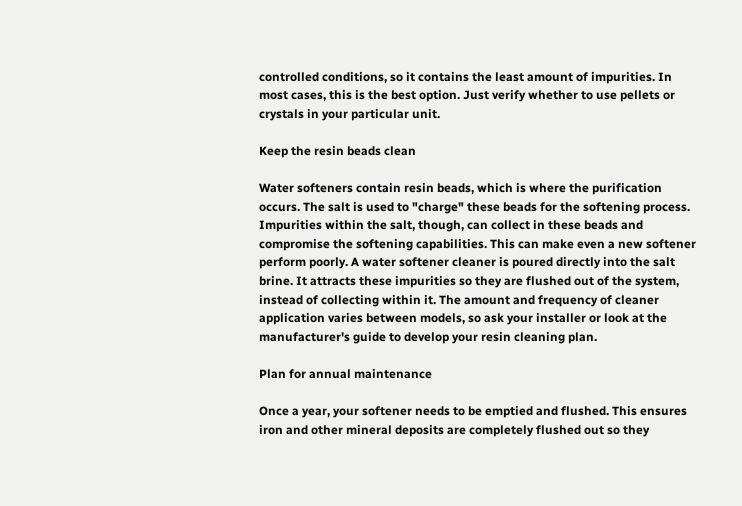controlled conditions, so it contains the least amount of impurities. In most cases, this is the best option. Just verify whether to use pellets or crystals in your particular unit.

Keep the resin beads clean

Water softeners contain resin beads, which is where the purification occurs. The salt is used to "charge" these beads for the softening process. Impurities within the salt, though, can collect in these beads and compromise the softening capabilities. This can make even a new softener perform poorly. A water softener cleaner is poured directly into the salt brine. It attracts these impurities so they are flushed out of the system, instead of collecting within it. The amount and frequency of cleaner application varies between models, so ask your installer or look at the manufacturer's guide to develop your resin cleaning plan.

Plan for annual maintenance

Once a year, your softener needs to be emptied and flushed. This ensures iron and other mineral deposits are completely flushed out so they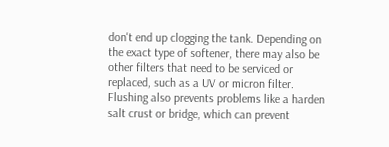don't end up clogging the tank. Depending on the exact type of softener, there may also be other filters that need to be serviced or replaced, such as a UV or micron filter.  Flushing also prevents problems like a harden salt crust or bridge, which can prevent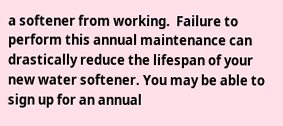a softener from working.  Failure to perform this annual maintenance can drastically reduce the lifespan of your new water softener. You may be able to sign up for an annual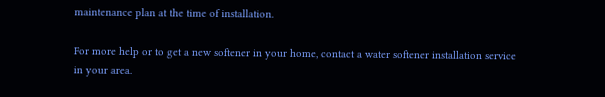maintenance plan at the time of installation.

For more help or to get a new softener in your home, contact a water softener installation service in your area.